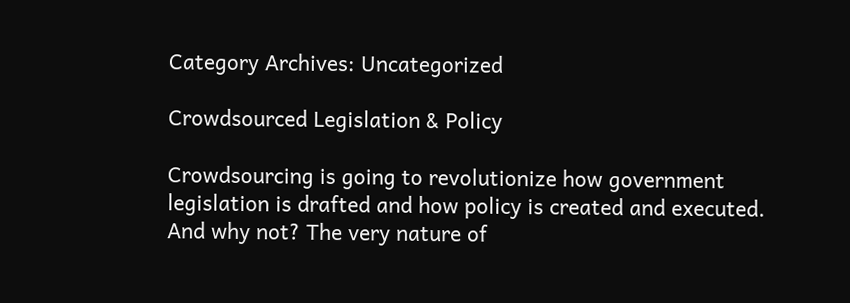Category Archives: Uncategorized

Crowdsourced Legislation & Policy

Crowdsourcing is going to revolutionize how government legislation is drafted and how policy is created and executed. And why not? The very nature of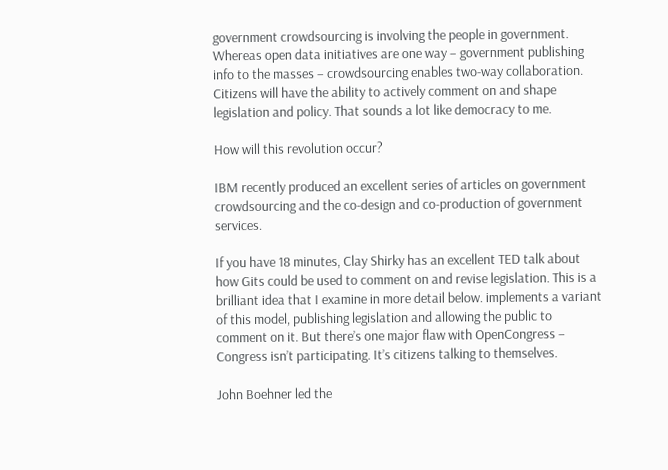government crowdsourcing is involving the people in government. Whereas open data initiatives are one way – government publishing info to the masses – crowdsourcing enables two-way collaboration. Citizens will have the ability to actively comment on and shape legislation and policy. That sounds a lot like democracy to me.

How will this revolution occur?

IBM recently produced an excellent series of articles on government crowdsourcing and the co-design and co-production of government services.

If you have 18 minutes, Clay Shirky has an excellent TED talk about how Gits could be used to comment on and revise legislation. This is a brilliant idea that I examine in more detail below. implements a variant of this model, publishing legislation and allowing the public to comment on it. But there’s one major flaw with OpenCongress – Congress isn’t participating. It’s citizens talking to themselves.

John Boehner led the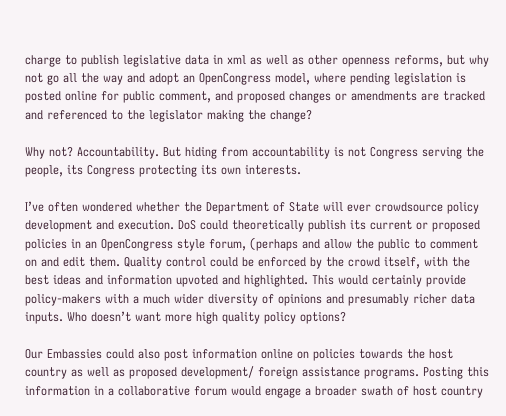charge to publish legislative data in xml as well as other openness reforms, but why not go all the way and adopt an OpenCongress model, where pending legislation is posted online for public comment, and proposed changes or amendments are tracked and referenced to the legislator making the change?

Why not? Accountability. But hiding from accountability is not Congress serving the people, its Congress protecting its own interests.

I’ve often wondered whether the Department of State will ever crowdsource policy development and execution. DoS could theoretically publish its current or proposed policies in an OpenCongress style forum, (perhaps and allow the public to comment on and edit them. Quality control could be enforced by the crowd itself, with the best ideas and information upvoted and highlighted. This would certainly provide policy-makers with a much wider diversity of opinions and presumably richer data inputs. Who doesn’t want more high quality policy options?

Our Embassies could also post information online on policies towards the host country as well as proposed development/ foreign assistance programs. Posting this information in a collaborative forum would engage a broader swath of host country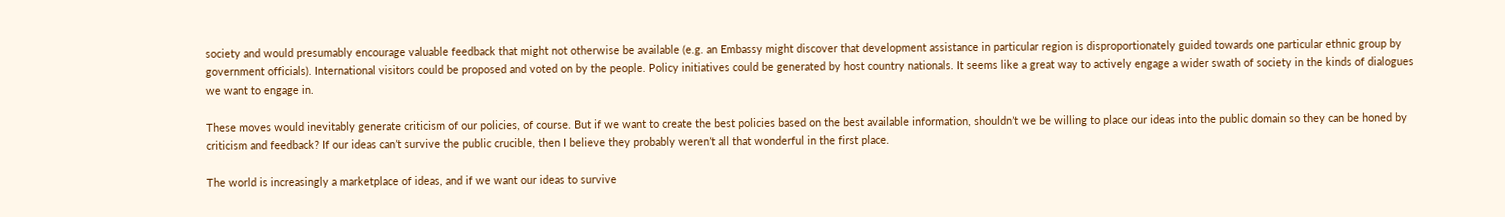society and would presumably encourage valuable feedback that might not otherwise be available (e.g. an Embassy might discover that development assistance in particular region is disproportionately guided towards one particular ethnic group by government officials). International visitors could be proposed and voted on by the people. Policy initiatives could be generated by host country nationals. It seems like a great way to actively engage a wider swath of society in the kinds of dialogues we want to engage in.

These moves would inevitably generate criticism of our policies, of course. But if we want to create the best policies based on the best available information, shouldn’t we be willing to place our ideas into the public domain so they can be honed by criticism and feedback? If our ideas can’t survive the public crucible, then I believe they probably weren’t all that wonderful in the first place.

The world is increasingly a marketplace of ideas, and if we want our ideas to survive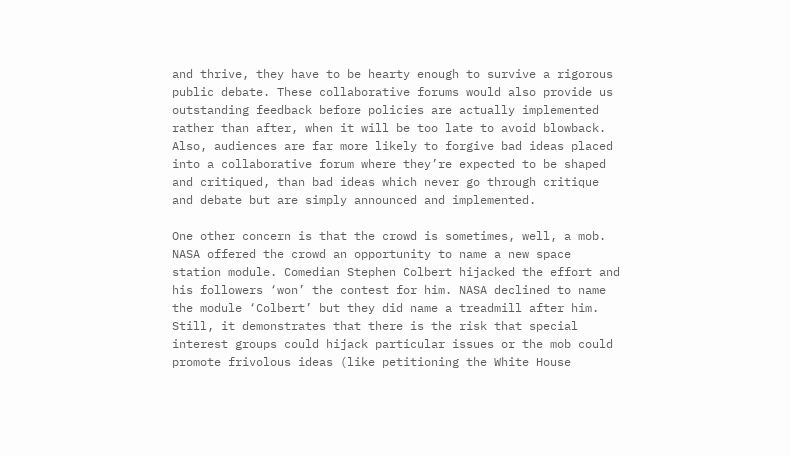and thrive, they have to be hearty enough to survive a rigorous public debate. These collaborative forums would also provide us outstanding feedback before policies are actually implemented rather than after, when it will be too late to avoid blowback. Also, audiences are far more likely to forgive bad ideas placed into a collaborative forum where they’re expected to be shaped and critiqued, than bad ideas which never go through critique and debate but are simply announced and implemented.

One other concern is that the crowd is sometimes, well, a mob. NASA offered the crowd an opportunity to name a new space station module. Comedian Stephen Colbert hijacked the effort and his followers ‘won’ the contest for him. NASA declined to name the module ‘Colbert’ but they did name a treadmill after him. Still, it demonstrates that there is the risk that special interest groups could hijack particular issues or the mob could promote frivolous ideas (like petitioning the White House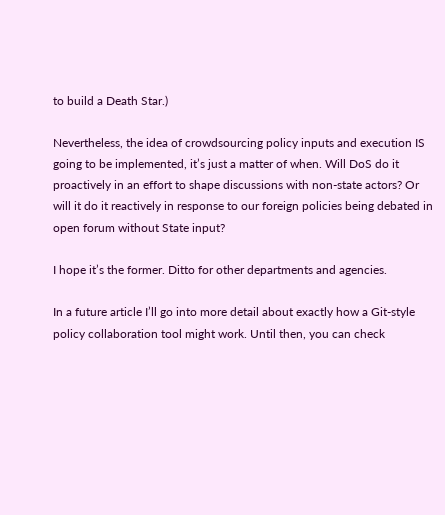to build a Death Star.)

Nevertheless, the idea of crowdsourcing policy inputs and execution IS going to be implemented, it’s just a matter of when. Will DoS do it proactively in an effort to shape discussions with non-state actors? Or will it do it reactively in response to our foreign policies being debated in open forum without State input?

I hope it’s the former. Ditto for other departments and agencies.

In a future article I’ll go into more detail about exactly how a Git-style policy collaboration tool might work. Until then, you can check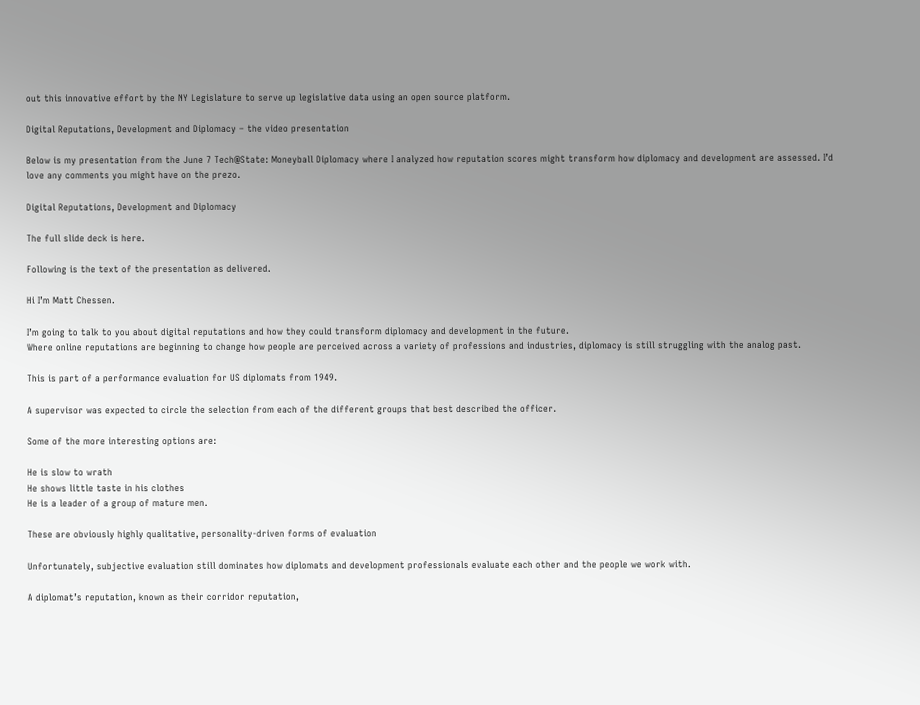out this innovative effort by the NY Legislature to serve up legislative data using an open source platform.

Digital Reputations, Development and Diplomacy – the video presentation

Below is my presentation from the June 7 Tech@State: Moneyball Diplomacy where I analyzed how reputation scores might transform how diplomacy and development are assessed. I’d love any comments you might have on the prezo.

Digital Reputations, Development and Diplomacy

The full slide deck is here.

Following is the text of the presentation as delivered.

Hi I’m Matt Chessen.

I’m going to talk to you about digital reputations and how they could transform diplomacy and development in the future.
Where online reputations are beginning to change how people are perceived across a variety of professions and industries, diplomacy is still struggling with the analog past.

This is part of a performance evaluation for US diplomats from 1949.

A supervisor was expected to circle the selection from each of the different groups that best described the officer.

Some of the more interesting options are:

He is slow to wrath
He shows little taste in his clothes
He is a leader of a group of mature men.

These are obviously highly qualitative, personality-driven forms of evaluation

Unfortunately, subjective evaluation still dominates how diplomats and development professionals evaluate each other and the people we work with.

A diplomat’s reputation, known as their corridor reputation,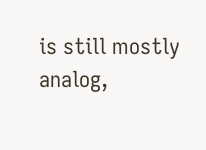is still mostly analog,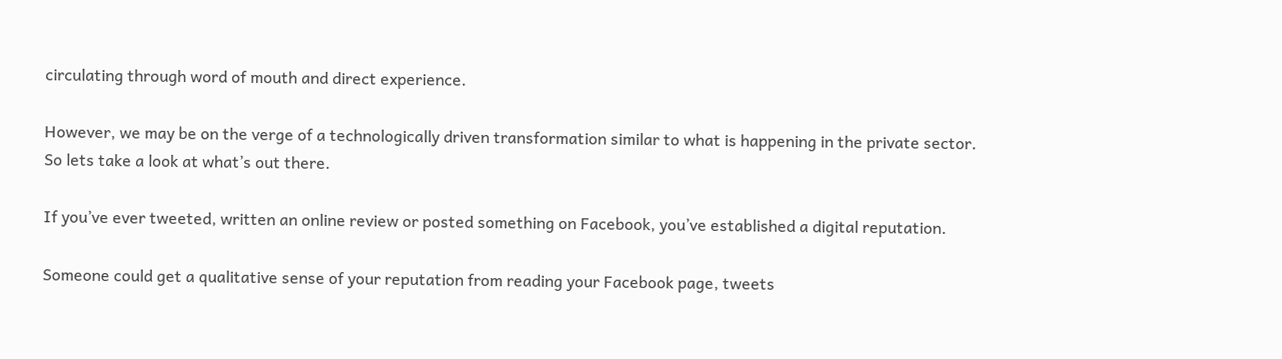circulating through word of mouth and direct experience.

However, we may be on the verge of a technologically driven transformation similar to what is happening in the private sector.
So lets take a look at what’s out there.

If you’ve ever tweeted, written an online review or posted something on Facebook, you’ve established a digital reputation.

Someone could get a qualitative sense of your reputation from reading your Facebook page, tweets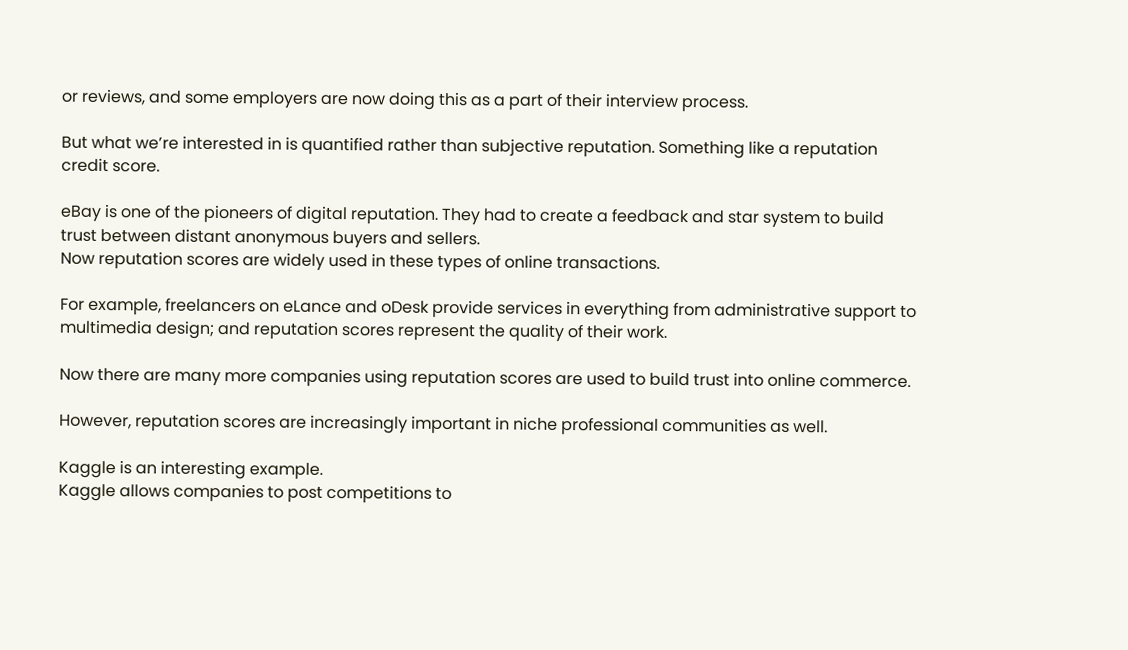or reviews, and some employers are now doing this as a part of their interview process.

But what we’re interested in is quantified rather than subjective reputation. Something like a reputation credit score.

eBay is one of the pioneers of digital reputation. They had to create a feedback and star system to build trust between distant anonymous buyers and sellers.
Now reputation scores are widely used in these types of online transactions.

For example, freelancers on eLance and oDesk provide services in everything from administrative support to multimedia design; and reputation scores represent the quality of their work.

Now there are many more companies using reputation scores are used to build trust into online commerce.

However, reputation scores are increasingly important in niche professional communities as well.

Kaggle is an interesting example.
Kaggle allows companies to post competitions to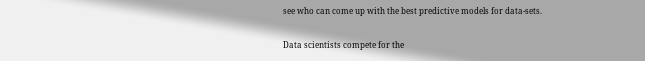see who can come up with the best predictive models for data-sets.

Data scientists compete for the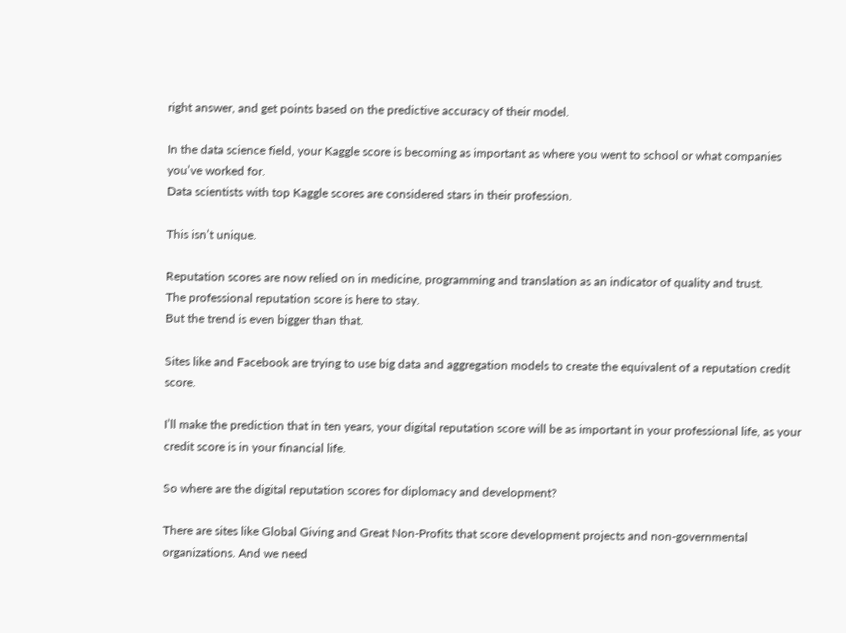right answer, and get points based on the predictive accuracy of their model.

In the data science field, your Kaggle score is becoming as important as where you went to school or what companies you’ve worked for.
Data scientists with top Kaggle scores are considered stars in their profession.

This isn’t unique.

Reputation scores are now relied on in medicine, programming and translation as an indicator of quality and trust.
The professional reputation score is here to stay.
But the trend is even bigger than that.

Sites like and Facebook are trying to use big data and aggregation models to create the equivalent of a reputation credit score.

I’ll make the prediction that in ten years, your digital reputation score will be as important in your professional life, as your credit score is in your financial life.

So where are the digital reputation scores for diplomacy and development?

There are sites like Global Giving and Great Non-Profits that score development projects and non-governmental organizations. And we need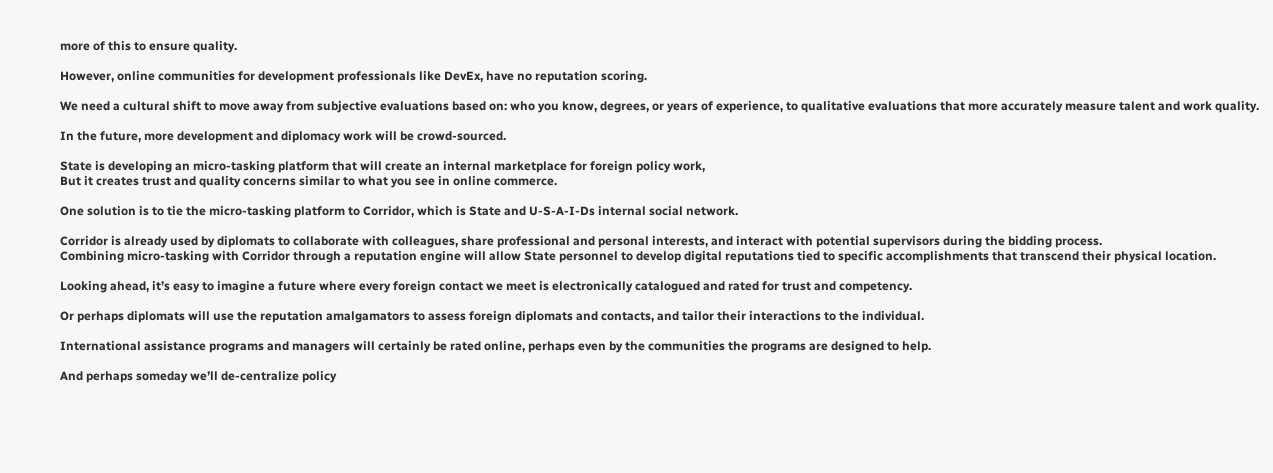more of this to ensure quality.

However, online communities for development professionals like DevEx, have no reputation scoring.

We need a cultural shift to move away from subjective evaluations based on: who you know, degrees, or years of experience, to qualitative evaluations that more accurately measure talent and work quality.

In the future, more development and diplomacy work will be crowd-sourced.

State is developing an micro-tasking platform that will create an internal marketplace for foreign policy work,
But it creates trust and quality concerns similar to what you see in online commerce.

One solution is to tie the micro-tasking platform to Corridor, which is State and U-S-A-I-Ds internal social network.

Corridor is already used by diplomats to collaborate with colleagues, share professional and personal interests, and interact with potential supervisors during the bidding process.
Combining micro-tasking with Corridor through a reputation engine will allow State personnel to develop digital reputations tied to specific accomplishments that transcend their physical location.

Looking ahead, it’s easy to imagine a future where every foreign contact we meet is electronically catalogued and rated for trust and competency.

Or perhaps diplomats will use the reputation amalgamators to assess foreign diplomats and contacts, and tailor their interactions to the individual.

International assistance programs and managers will certainly be rated online, perhaps even by the communities the programs are designed to help.

And perhaps someday we’ll de-centralize policy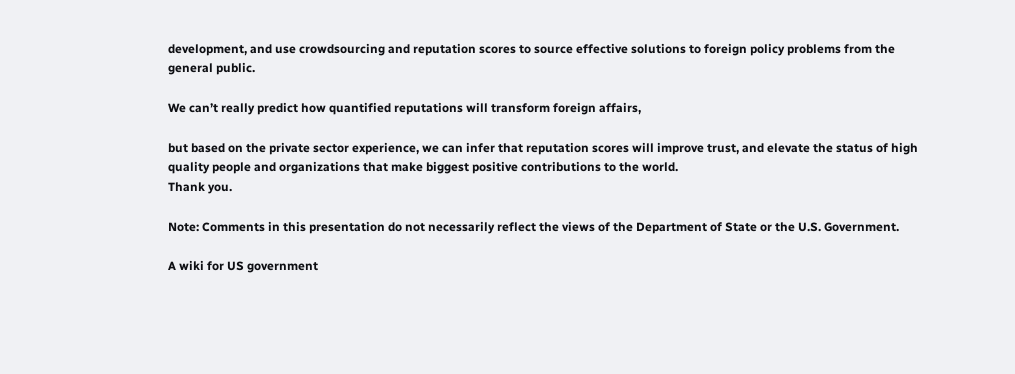development, and use crowdsourcing and reputation scores to source effective solutions to foreign policy problems from the general public.

We can’t really predict how quantified reputations will transform foreign affairs,

but based on the private sector experience, we can infer that reputation scores will improve trust, and elevate the status of high quality people and organizations that make biggest positive contributions to the world.
Thank you.

Note: Comments in this presentation do not necessarily reflect the views of the Department of State or the U.S. Government.

A wiki for US government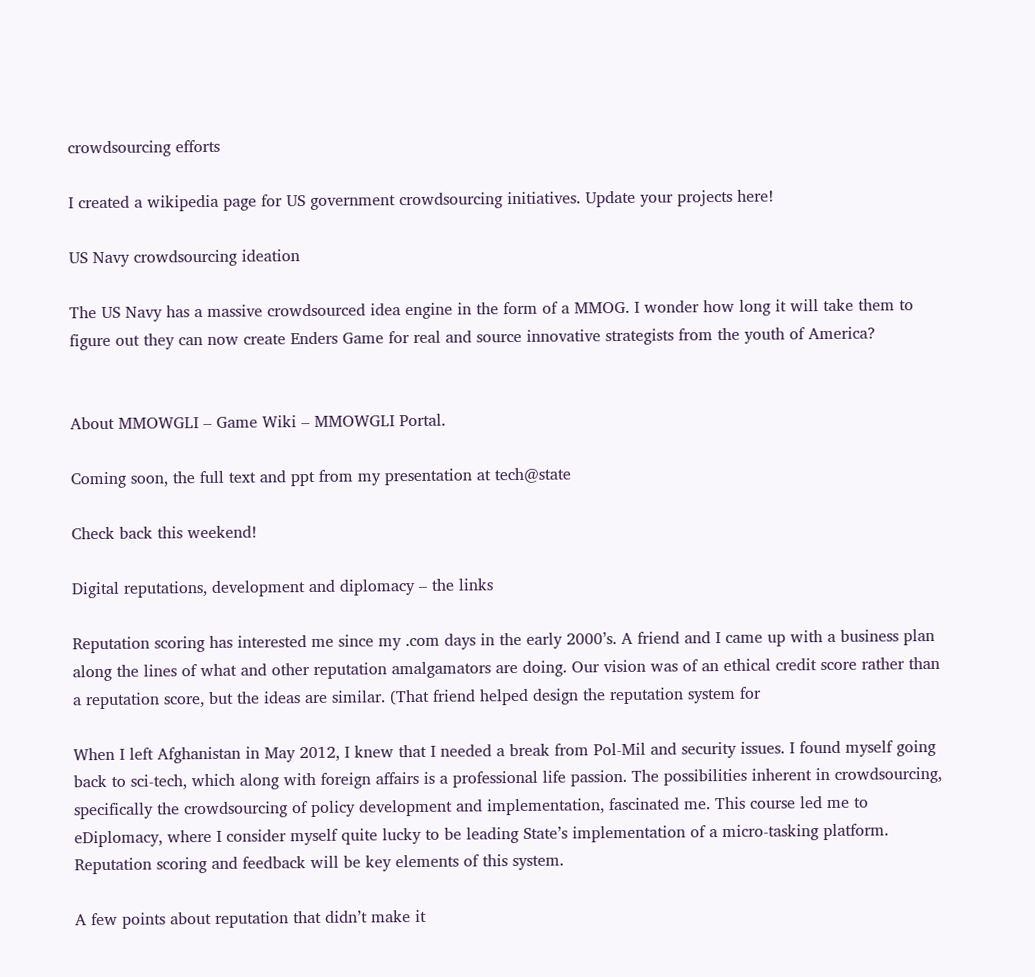crowdsourcing efforts

I created a wikipedia page for US government crowdsourcing initiatives. Update your projects here!

US Navy crowdsourcing ideation

The US Navy has a massive crowdsourced idea engine in the form of a MMOG. I wonder how long it will take them to figure out they can now create Enders Game for real and source innovative strategists from the youth of America?


About MMOWGLI – Game Wiki – MMOWGLI Portal.

Coming soon, the full text and ppt from my presentation at tech@state

Check back this weekend!

Digital reputations, development and diplomacy – the links

Reputation scoring has interested me since my .com days in the early 2000’s. A friend and I came up with a business plan along the lines of what and other reputation amalgamators are doing. Our vision was of an ethical credit score rather than a reputation score, but the ideas are similar. (That friend helped design the reputation system for

When I left Afghanistan in May 2012, I knew that I needed a break from Pol-Mil and security issues. I found myself going back to sci-tech, which along with foreign affairs is a professional life passion. The possibilities inherent in crowdsourcing, specifically the crowdsourcing of policy development and implementation, fascinated me. This course led me to eDiplomacy, where I consider myself quite lucky to be leading State’s implementation of a micro-tasking platform. Reputation scoring and feedback will be key elements of this system.

A few points about reputation that didn’t make it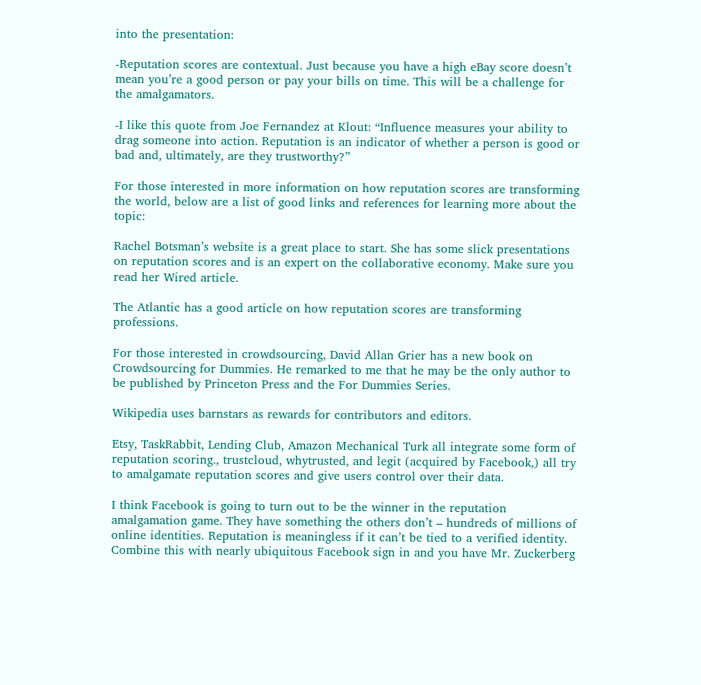into the presentation:

-Reputation scores are contextual. Just because you have a high eBay score doesn’t mean you’re a good person or pay your bills on time. This will be a challenge for the amalgamators.

-I like this quote from Joe Fernandez at Klout: “Influence measures your ability to drag someone into action. Reputation is an indicator of whether a person is good or bad and, ultimately, are they trustworthy?”

For those interested in more information on how reputation scores are transforming the world, below are a list of good links and references for learning more about the topic:

Rachel Botsman’s website is a great place to start. She has some slick presentations on reputation scores and is an expert on the collaborative economy. Make sure you read her Wired article.

The Atlantic has a good article on how reputation scores are transforming professions.

For those interested in crowdsourcing, David Allan Grier has a new book on Crowdsourcing for Dummies. He remarked to me that he may be the only author to be published by Princeton Press and the For Dummies Series.

Wikipedia uses barnstars as rewards for contributors and editors.

Etsy, TaskRabbit, Lending Club, Amazon Mechanical Turk all integrate some form of reputation scoring., trustcloud, whytrusted, and legit (acquired by Facebook,) all try to amalgamate reputation scores and give users control over their data.

I think Facebook is going to turn out to be the winner in the reputation amalgamation game. They have something the others don’t – hundreds of millions of online identities. Reputation is meaningless if it can’t be tied to a verified identity. Combine this with nearly ubiquitous Facebook sign in and you have Mr. Zuckerberg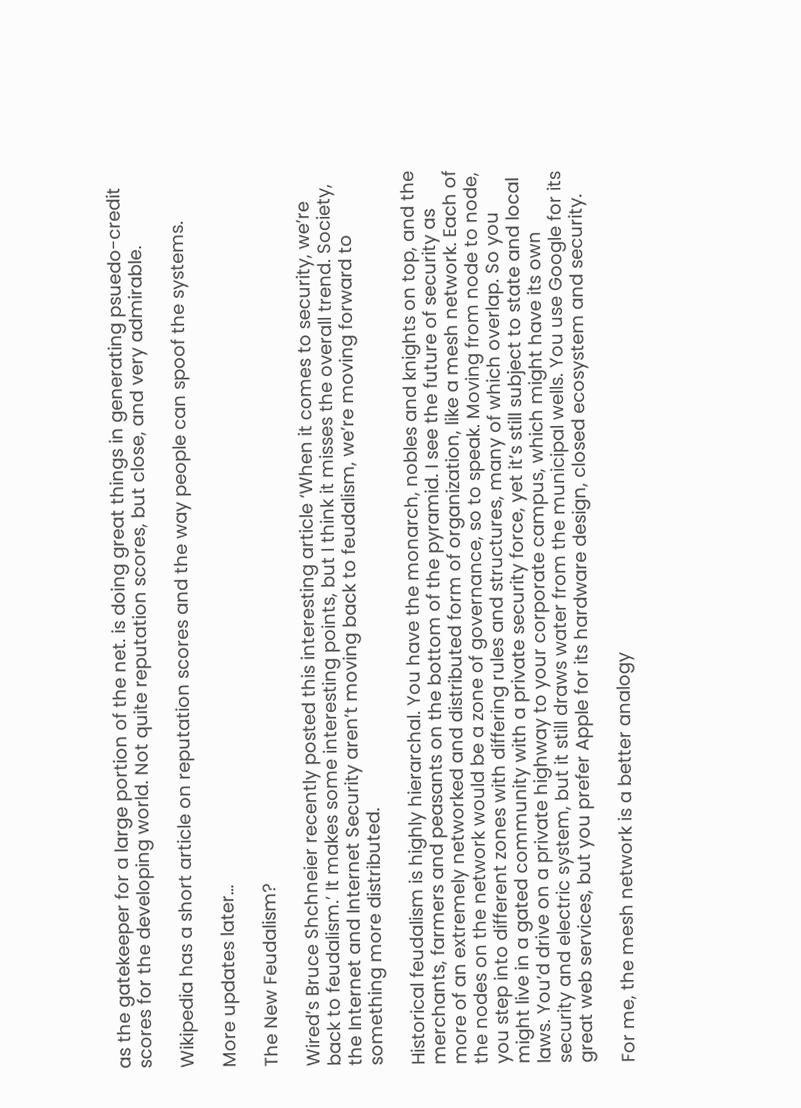as the gatekeeper for a large portion of the net. is doing great things in generating psuedo-credit scores for the developing world. Not quite reputation scores, but close, and very admirable.

Wikipedia has a short article on reputation scores and the way people can spoof the systems.

More updates later…

The New Feudalism?

Wired’s Bruce Shchneier recently posted this interesting article ‘When it comes to security, we’re back to feudalism.’ It makes some interesting points, but I think it misses the overall trend. Society, the Internet and Internet Security aren’t moving back to feudalism, we’re moving forward to something more distributed.

Historical feudalism is highly hierarchal. You have the monarch, nobles and knights on top, and the merchants, farmers and peasants on the bottom of the pyramid. I see the future of security as more of an extremely networked and distributed form of organization, like a mesh network. Each of the nodes on the network would be a zone of governance, so to speak. Moving from node to node, you step into different zones with differing rules and structures, many of which overlap. So you might live in a gated community with a private security force, yet it’s still subject to state and local laws. You’d drive on a private highway to your corporate campus, which might have its own security and electric system, but it still draws water from the municipal wells. You use Google for its great web services, but you prefer Apple for its hardware design, closed ecosystem and security.

For me, the mesh network is a better analogy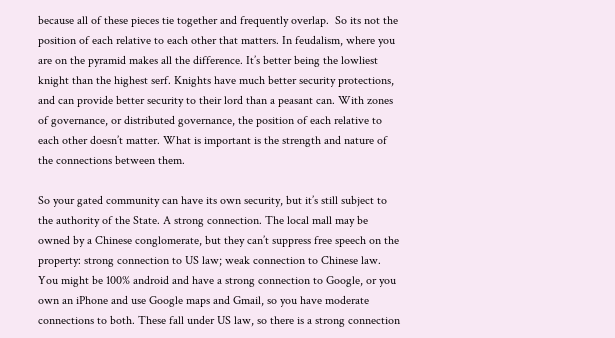because all of these pieces tie together and frequently overlap.  So its not the position of each relative to each other that matters. In feudalism, where you are on the pyramid makes all the difference. It’s better being the lowliest knight than the highest serf. Knights have much better security protections, and can provide better security to their lord than a peasant can. With zones of governance, or distributed governance, the position of each relative to each other doesn’t matter. What is important is the strength and nature of the connections between them.

So your gated community can have its own security, but it’s still subject to the authority of the State. A strong connection. The local mall may be owned by a Chinese conglomerate, but they can’t suppress free speech on the property: strong connection to US law; weak connection to Chinese law. You might be 100% android and have a strong connection to Google, or you own an iPhone and use Google maps and Gmail, so you have moderate connections to both. These fall under US law, so there is a strong connection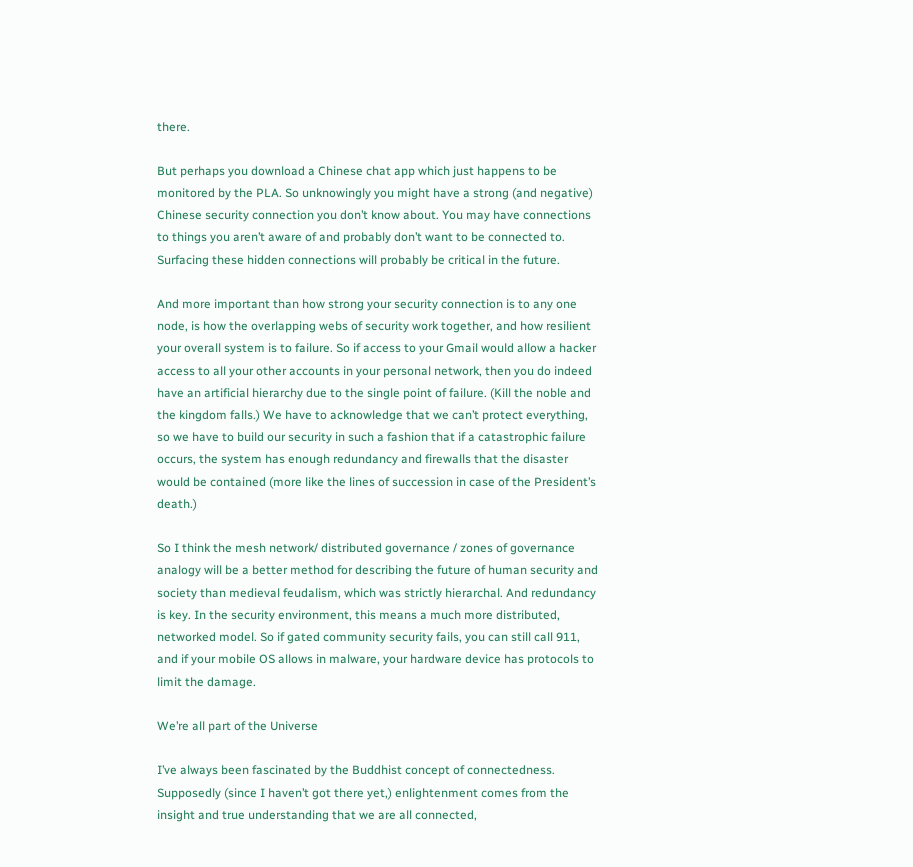there.

But perhaps you download a Chinese chat app which just happens to be monitored by the PLA. So unknowingly you might have a strong (and negative) Chinese security connection you don’t know about. You may have connections to things you aren’t aware of and probably don’t want to be connected to. Surfacing these hidden connections will probably be critical in the future.

And more important than how strong your security connection is to any one node, is how the overlapping webs of security work together, and how resilient your overall system is to failure. So if access to your Gmail would allow a hacker access to all your other accounts in your personal network, then you do indeed have an artificial hierarchy due to the single point of failure. (Kill the noble and the kingdom falls.) We have to acknowledge that we can’t protect everything, so we have to build our security in such a fashion that if a catastrophic failure occurs, the system has enough redundancy and firewalls that the disaster would be contained (more like the lines of succession in case of the President’s death.)

So I think the mesh network/ distributed governance / zones of governance analogy will be a better method for describing the future of human security and society than medieval feudalism, which was strictly hierarchal. And redundancy is key. In the security environment, this means a much more distributed, networked model. So if gated community security fails, you can still call 911, and if your mobile OS allows in malware, your hardware device has protocols to limit the damage.

We’re all part of the Universe

I’ve always been fascinated by the Buddhist concept of connectedness. Supposedly (since I haven’t got there yet,) enlightenment comes from the insight and true understanding that we are all connected,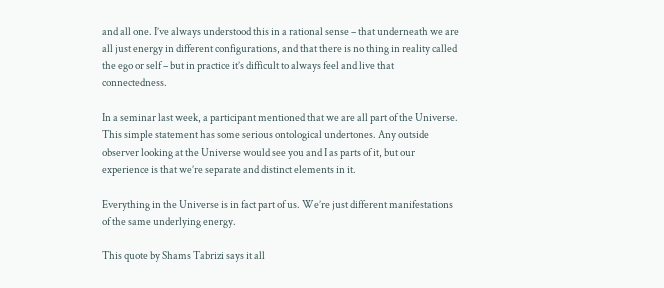and all one. I’ve always understood this in a rational sense – that underneath we are all just energy in different configurations, and that there is no thing in reality called the ego or self – but in practice it’s difficult to always feel and live that connectedness.

In a seminar last week, a participant mentioned that we are all part of the Universe. This simple statement has some serious ontological undertones. Any outside observer looking at the Universe would see you and I as parts of it, but our experience is that we’re separate and distinct elements in it.

Everything in the Universe is in fact part of us. We’re just different manifestations of the same underlying energy.

This quote by Shams Tabrizi says it all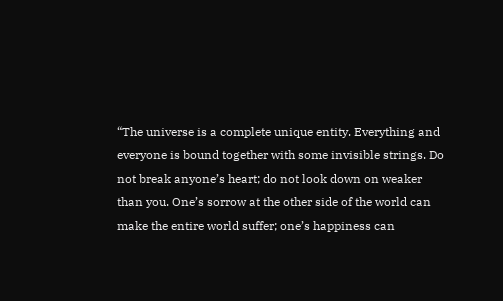“The universe is a complete unique entity. Everything and everyone is bound together with some invisible strings. Do not break anyone’s heart; do not look down on weaker than you. One’s sorrow at the other side of the world can make the entire world suffer; one’s happiness can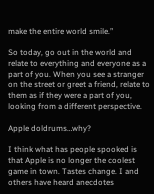make the entire world smile.”

So today, go out in the world and relate to everything and everyone as a part of you. When you see a stranger on the street or greet a friend, relate to them as if they were a part of you, looking from a different perspective.

Apple doldrums…why?

I think what has people spooked is that Apple is no longer the coolest game in town. Tastes change. I and others have heard anecdotes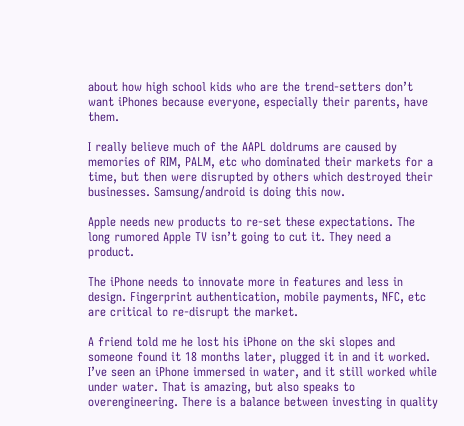about how high school kids who are the trend-setters don’t want iPhones because everyone, especially their parents, have them.

I really believe much of the AAPL doldrums are caused by memories of RIM, PALM, etc who dominated their markets for a time, but then were disrupted by others which destroyed their businesses. Samsung/android is doing this now.

Apple needs new products to re-set these expectations. The long rumored Apple TV isn’t going to cut it. They need a product.

The iPhone needs to innovate more in features and less in design. Fingerprint authentication, mobile payments, NFC, etc are critical to re-disrupt the market.

A friend told me he lost his iPhone on the ski slopes and someone found it 18 months later, plugged it in and it worked. I’ve seen an iPhone immersed in water, and it still worked while under water. That is amazing, but also speaks to overengineering. There is a balance between investing in quality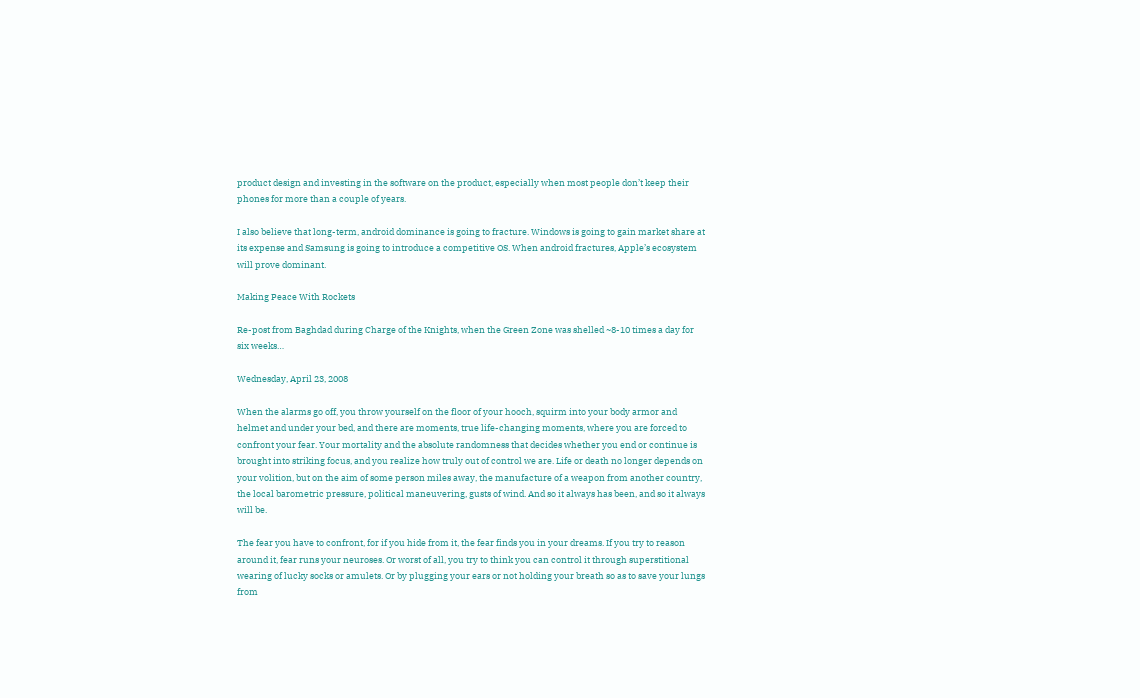product design and investing in the software on the product, especially when most people don’t keep their phones for more than a couple of years.

I also believe that long-term, android dominance is going to fracture. Windows is going to gain market share at its expense and Samsung is going to introduce a competitive OS. When android fractures, Apple’s ecosystem will prove dominant.

Making Peace With Rockets

Re-post from Baghdad during Charge of the Knights, when the Green Zone was shelled ~8-10 times a day for six weeks…

Wednesday, April 23, 2008

When the alarms go off, you throw yourself on the floor of your hooch, squirm into your body armor and helmet and under your bed, and there are moments, true life-changing moments, where you are forced to confront your fear. Your mortality and the absolute randomness that decides whether you end or continue is brought into striking focus, and you realize how truly out of control we are. Life or death no longer depends on your volition, but on the aim of some person miles away, the manufacture of a weapon from another country, the local barometric pressure, political maneuvering, gusts of wind. And so it always has been, and so it always will be.

The fear you have to confront, for if you hide from it, the fear finds you in your dreams. If you try to reason around it, fear runs your neuroses. Or worst of all, you try to think you can control it through superstitional wearing of lucky socks or amulets. Or by plugging your ears or not holding your breath so as to save your lungs from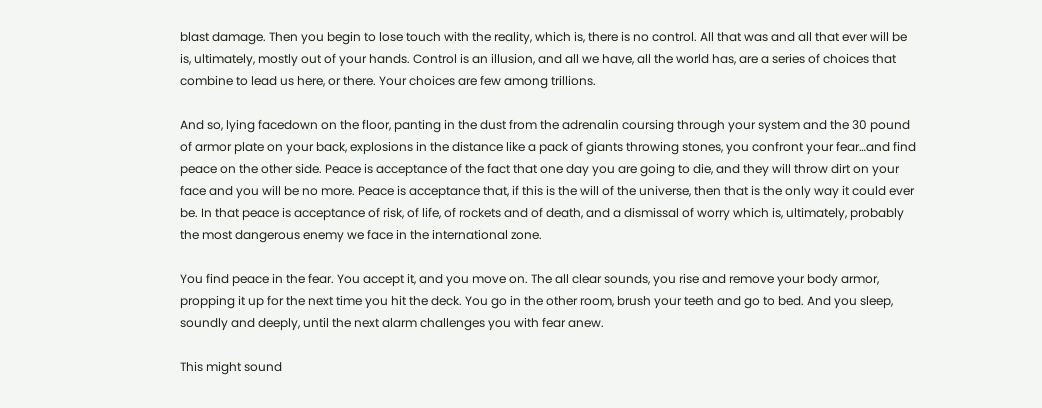blast damage. Then you begin to lose touch with the reality, which is, there is no control. All that was and all that ever will be is, ultimately, mostly out of your hands. Control is an illusion, and all we have, all the world has, are a series of choices that combine to lead us here, or there. Your choices are few among trillions.

And so, lying facedown on the floor, panting in the dust from the adrenalin coursing through your system and the 30 pound of armor plate on your back, explosions in the distance like a pack of giants throwing stones, you confront your fear…and find peace on the other side. Peace is acceptance of the fact that one day you are going to die, and they will throw dirt on your face and you will be no more. Peace is acceptance that, if this is the will of the universe, then that is the only way it could ever be. In that peace is acceptance of risk, of life, of rockets and of death, and a dismissal of worry which is, ultimately, probably the most dangerous enemy we face in the international zone.

You find peace in the fear. You accept it, and you move on. The all clear sounds, you rise and remove your body armor, propping it up for the next time you hit the deck. You go in the other room, brush your teeth and go to bed. And you sleep, soundly and deeply, until the next alarm challenges you with fear anew.

This might sound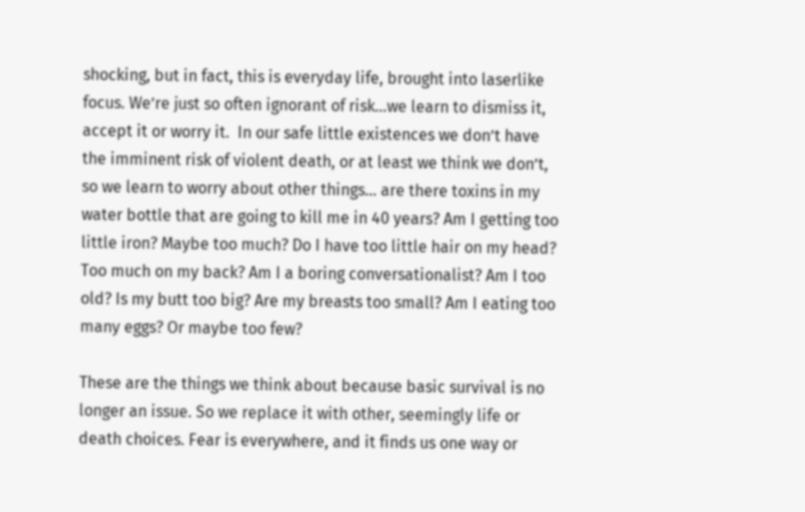shocking, but in fact, this is everyday life, brought into laserlike focus. We’re just so often ignorant of risk…we learn to dismiss it, accept it or worry it.  In our safe little existences we don’t have the imminent risk of violent death, or at least we think we don’t, so we learn to worry about other things… are there toxins in my water bottle that are going to kill me in 40 years? Am I getting too little iron? Maybe too much? Do I have too little hair on my head? Too much on my back? Am I a boring conversationalist? Am I too old? Is my butt too big? Are my breasts too small? Am I eating too many eggs? Or maybe too few?

These are the things we think about because basic survival is no longer an issue. So we replace it with other, seemingly life or death choices. Fear is everywhere, and it finds us one way or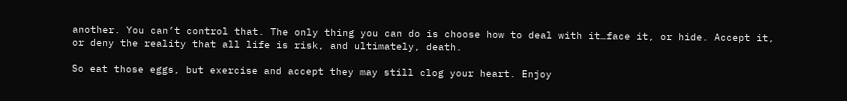another. You can’t control that. The only thing you can do is choose how to deal with it…face it, or hide. Accept it, or deny the reality that all life is risk, and ultimately, death.

So eat those eggs, but exercise and accept they may still clog your heart. Enjoy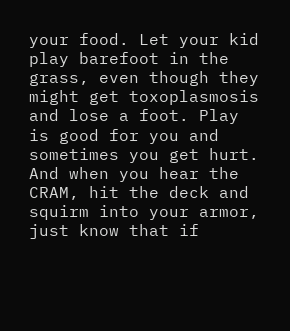your food. Let your kid play barefoot in the grass, even though they might get toxoplasmosis and lose a foot. Play is good for you and sometimes you get hurt. And when you hear the CRAM, hit the deck and squirm into your armor, just know that if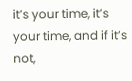it’s your time, it’s your time, and if it’s not,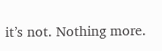it’s not. Nothing more.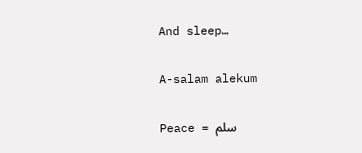And sleep…

A-salam alekum

Peace = سلم